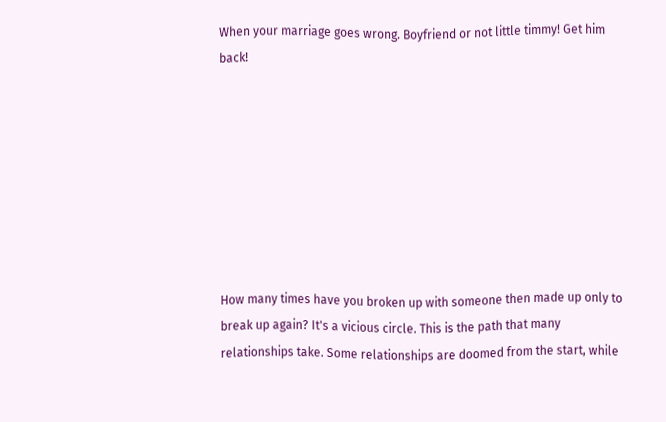When your marriage goes wrong. Boyfriend or not little timmy! Get him back!








How many times have you broken up with someone then made up only to break up again? It's a vicious circle. This is the path that many relationships take. Some relationships are doomed from the start, while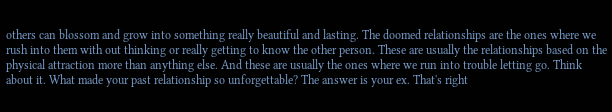others can blossom and grow into something really beautiful and lasting. The doomed relationships are the ones where we rush into them with out thinking or really getting to know the other person. These are usually the relationships based on the physical attraction more than anything else. And these are usually the ones where we run into trouble letting go. Think about it. What made your past relationship so unforgettable? The answer is your ex. That's right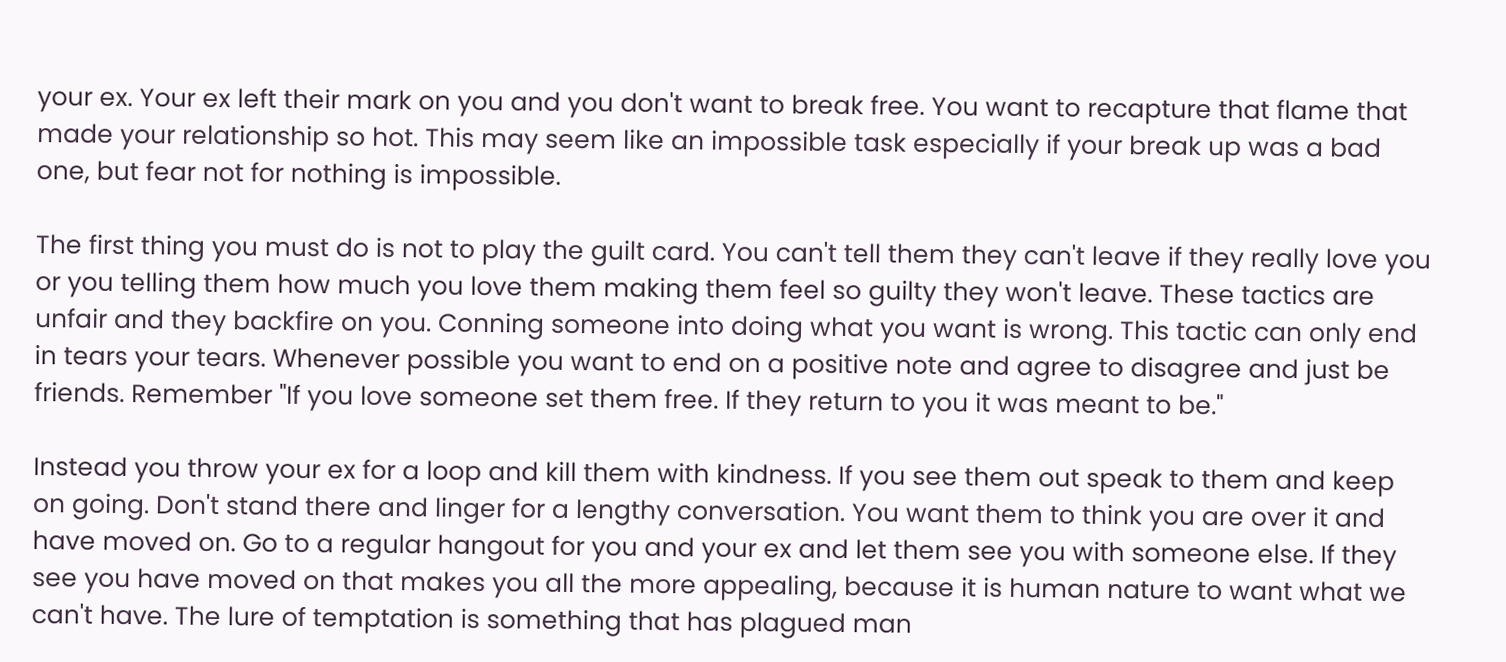your ex. Your ex left their mark on you and you don't want to break free. You want to recapture that flame that made your relationship so hot. This may seem like an impossible task especially if your break up was a bad one, but fear not for nothing is impossible.

The first thing you must do is not to play the guilt card. You can't tell them they can't leave if they really love you or you telling them how much you love them making them feel so guilty they won't leave. These tactics are unfair and they backfire on you. Conning someone into doing what you want is wrong. This tactic can only end in tears your tears. Whenever possible you want to end on a positive note and agree to disagree and just be friends. Remember "If you love someone set them free. If they return to you it was meant to be."

Instead you throw your ex for a loop and kill them with kindness. If you see them out speak to them and keep on going. Don't stand there and linger for a lengthy conversation. You want them to think you are over it and have moved on. Go to a regular hangout for you and your ex and let them see you with someone else. If they see you have moved on that makes you all the more appealing, because it is human nature to want what we can't have. The lure of temptation is something that has plagued man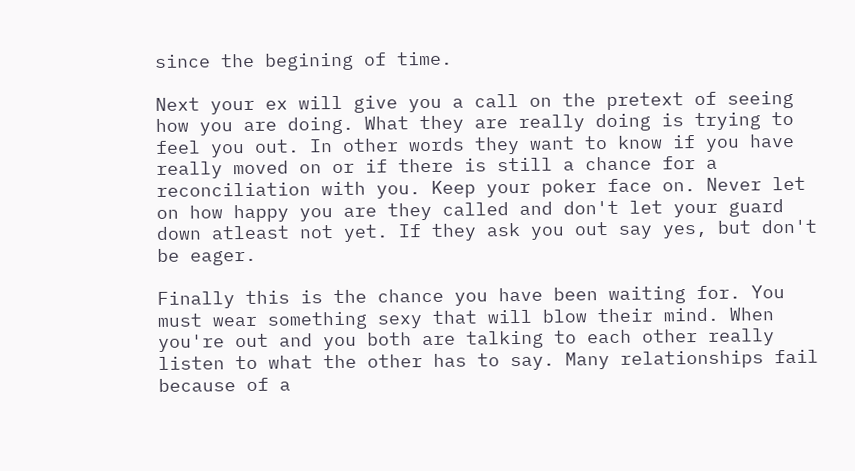since the begining of time.

Next your ex will give you a call on the pretext of seeing how you are doing. What they are really doing is trying to feel you out. In other words they want to know if you have really moved on or if there is still a chance for a reconciliation with you. Keep your poker face on. Never let on how happy you are they called and don't let your guard down atleast not yet. If they ask you out say yes, but don't be eager.

Finally this is the chance you have been waiting for. You must wear something sexy that will blow their mind. When you're out and you both are talking to each other really listen to what the other has to say. Many relationships fail because of a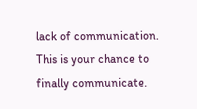lack of communication. This is your chance to finally communicate.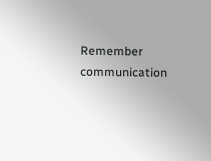Remember communication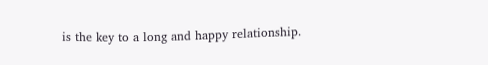is the key to a long and happy relationship.